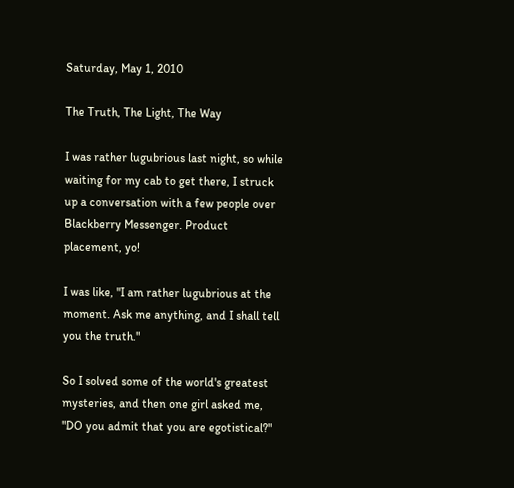Saturday, May 1, 2010

The Truth, The Light, The Way

I was rather lugubrious last night, so while waiting for my cab to get there, I struck up a conversation with a few people over Blackberry Messenger. Product placement, yo!

I was like, "I am rather lugubrious at the moment. Ask me anything, and I shall tell you the truth."

So I solved some of the world's greatest mysteries, and then one girl asked me, "DO you admit that you are egotistical?"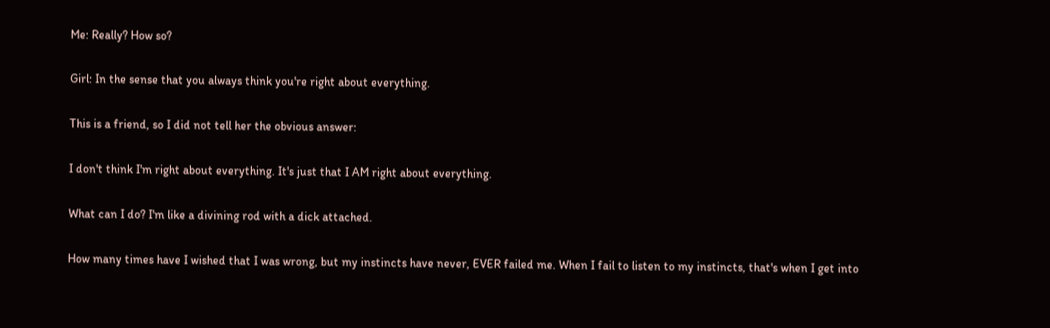Me: Really? How so?

Girl: In the sense that you always think you're right about everything.

This is a friend, so I did not tell her the obvious answer:

I don't think I'm right about everything. It's just that I AM right about everything.

What can I do? I'm like a divining rod with a dick attached.

How many times have I wished that I was wrong, but my instincts have never, EVER failed me. When I fail to listen to my instincts, that's when I get into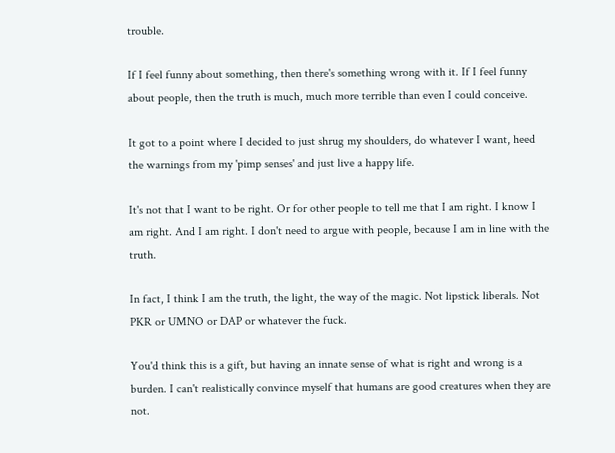trouble.

If I feel funny about something, then there's something wrong with it. If I feel funny about people, then the truth is much, much more terrible than even I could conceive.

It got to a point where I decided to just shrug my shoulders, do whatever I want, heed the warnings from my 'pimp senses' and just live a happy life.

It's not that I want to be right. Or for other people to tell me that I am right. I know I am right. And I am right. I don't need to argue with people, because I am in line with the truth.

In fact, I think I am the truth, the light, the way of the magic. Not lipstick liberals. Not PKR or UMNO or DAP or whatever the fuck.

You'd think this is a gift, but having an innate sense of what is right and wrong is a burden. I can't realistically convince myself that humans are good creatures when they are not.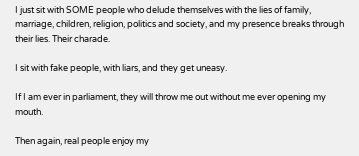I just sit with SOME people who delude themselves with the lies of family, marriage, children, religion, politics and society, and my presence breaks through their lies. Their charade.

I sit with fake people, with liars, and they get uneasy.

If I am ever in parliament, they will throw me out without me ever opening my mouth.

Then again, real people enjoy my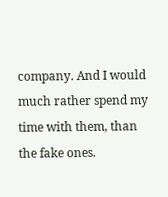company. And I would much rather spend my time with them, than the fake ones.